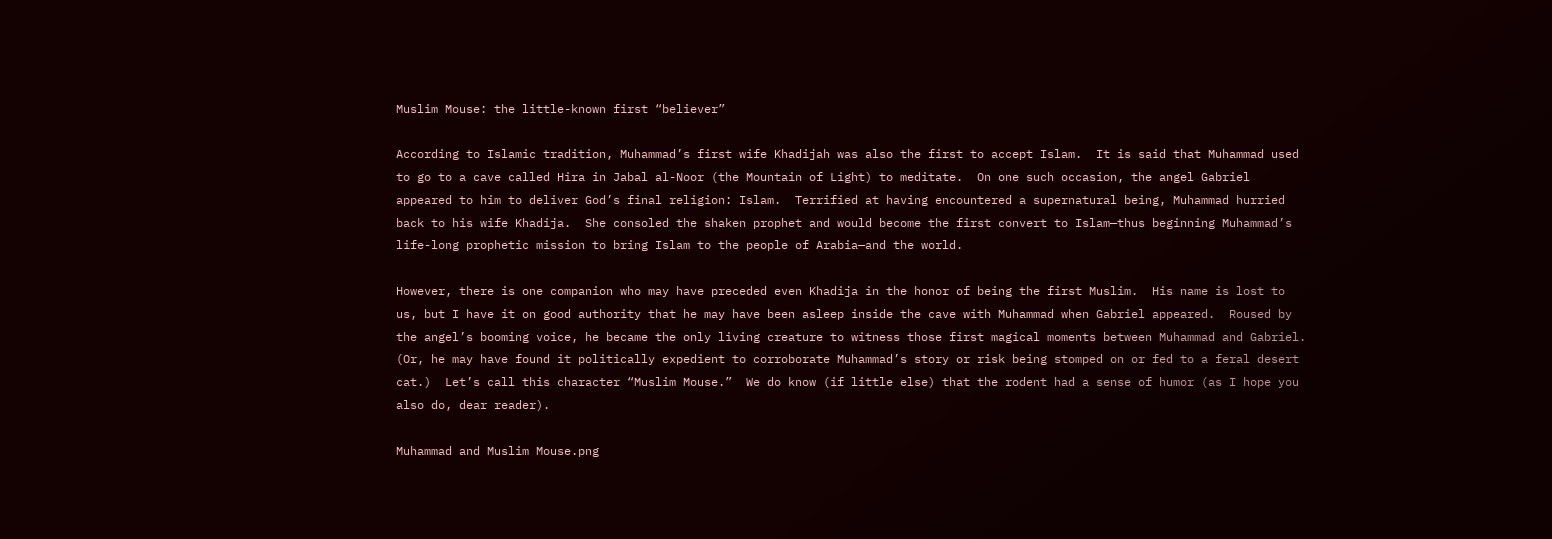Muslim Mouse: the little-known first “believer”

According to Islamic tradition, Muhammad’s first wife Khadijah was also the first to accept Islam.  It is said that Muhammad used to go to a cave called Hira in Jabal al-Noor (the Mountain of Light) to meditate.  On one such occasion, the angel Gabriel appeared to him to deliver God’s final religion: Islam.  Terrified at having encountered a supernatural being, Muhammad hurried back to his wife Khadija.  She consoled the shaken prophet and would become the first convert to Islam—thus beginning Muhammad’s life-long prophetic mission to bring Islam to the people of Arabia—and the world.

However, there is one companion who may have preceded even Khadija in the honor of being the first Muslim.  His name is lost to us, but I have it on good authority that he may have been asleep inside the cave with Muhammad when Gabriel appeared.  Roused by the angel’s booming voice, he became the only living creature to witness those first magical moments between Muhammad and Gabriel.  (Or, he may have found it politically expedient to corroborate Muhammad’s story or risk being stomped on or fed to a feral desert cat.)  Let’s call this character “Muslim Mouse.”  We do know (if little else) that the rodent had a sense of humor (as I hope you also do, dear reader).

Muhammad and Muslim Mouse.png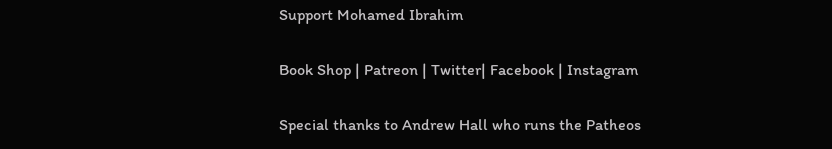Support Mohamed Ibrahim

Book Shop | Patreon | Twitter| Facebook | Instagram

Special thanks to Andrew Hall who runs the Patheos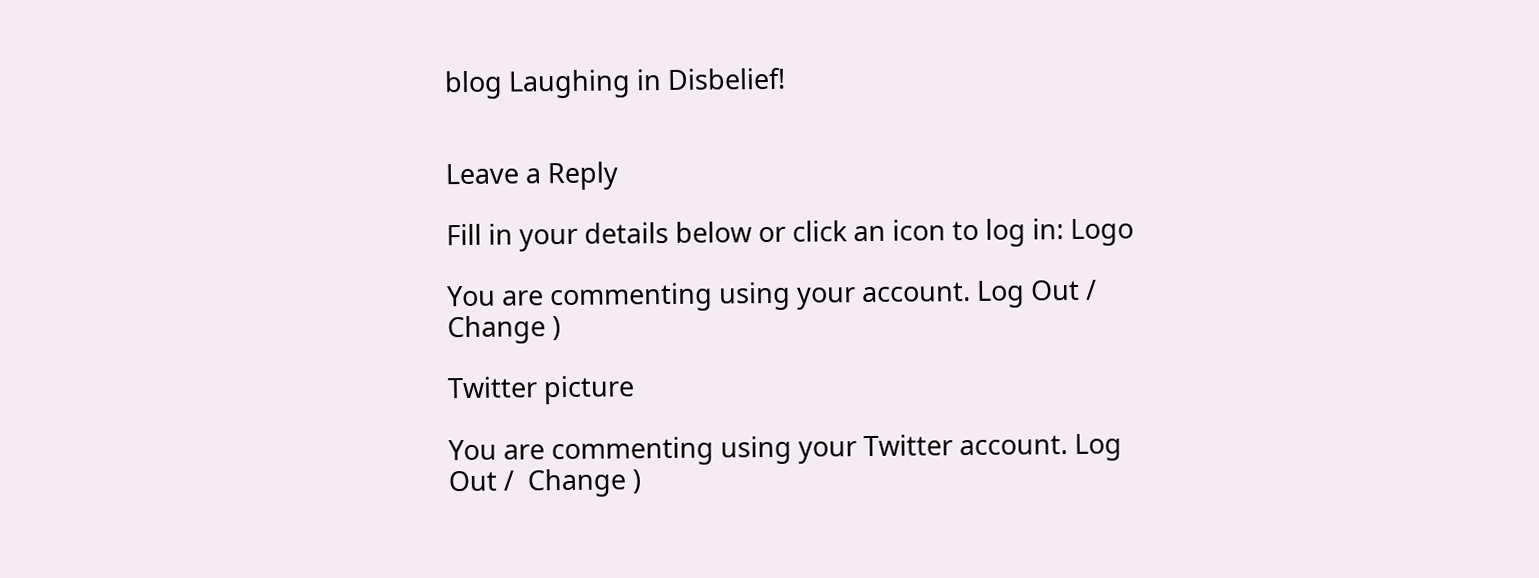blog Laughing in Disbelief!


Leave a Reply

Fill in your details below or click an icon to log in: Logo

You are commenting using your account. Log Out /  Change )

Twitter picture

You are commenting using your Twitter account. Log Out /  Change )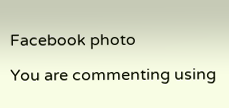Facebook photo

You are commenting using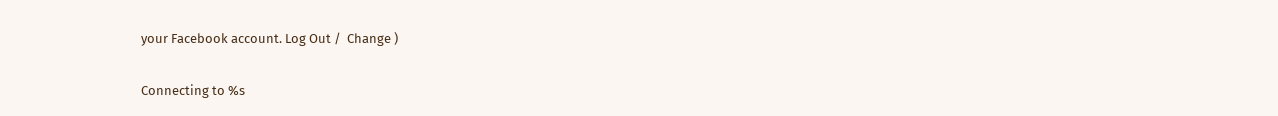your Facebook account. Log Out /  Change )

Connecting to %s